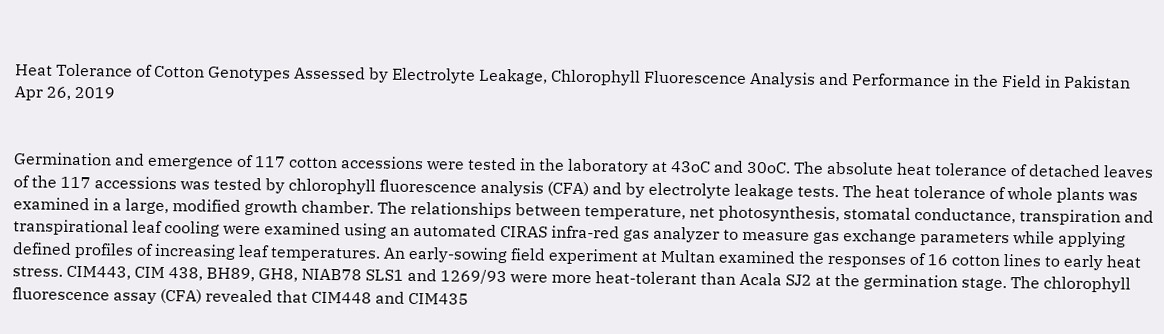Heat Tolerance of Cotton Genotypes Assessed by Electrolyte Leakage, Chlorophyll Fluorescence Analysis and Performance in the Field in Pakistan
Apr 26, 2019


Germination and emergence of 117 cotton accessions were tested in the laboratory at 43oC and 30oC. The absolute heat tolerance of detached leaves of the 117 accessions was tested by chlorophyll fluorescence analysis (CFA) and by electrolyte leakage tests. The heat tolerance of whole plants was examined in a large, modified growth chamber. The relationships between temperature, net photosynthesis, stomatal conductance, transpiration and transpirational leaf cooling were examined using an automated CIRAS infra-red gas analyzer to measure gas exchange parameters while applying defined profiles of increasing leaf temperatures. An early-sowing field experiment at Multan examined the responses of 16 cotton lines to early heat stress. CIM443, CIM 438, BH89, GH8, NIAB78 SLS1 and 1269/93 were more heat-tolerant than Acala SJ2 at the germination stage. The chlorophyll fluorescence assay (CFA) revealed that CIM448 and CIM435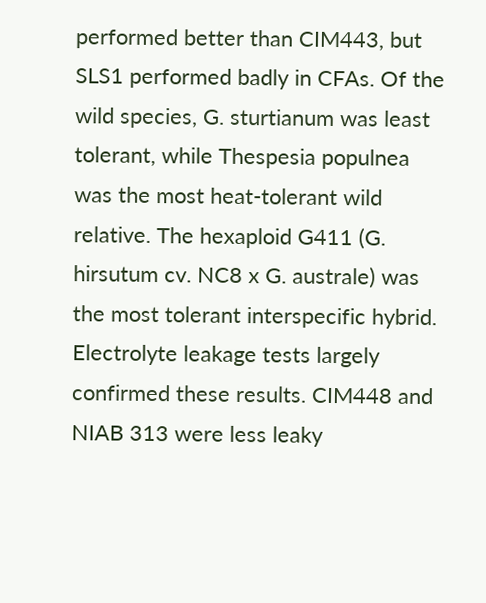performed better than CIM443, but SLS1 performed badly in CFAs. Of the wild species, G. sturtianum was least tolerant, while Thespesia populnea was the most heat-tolerant wild relative. The hexaploid G411 (G. hirsutum cv. NC8 x G. australe) was the most tolerant interspecific hybrid. Electrolyte leakage tests largely confirmed these results. CIM448 and NIAB 313 were less leaky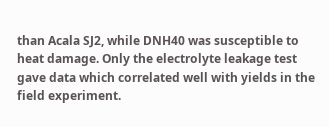than Acala SJ2, while DNH40 was susceptible to heat damage. Only the electrolyte leakage test gave data which correlated well with yields in the field experiment.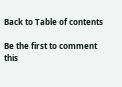Back to Table of contents

Be the first to comment this